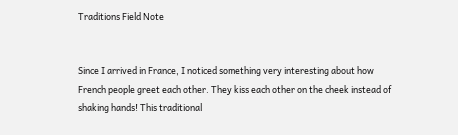Traditions Field Note


Since I arrived in France, I noticed something very interesting about how French people greet each other. They kiss each other on the cheek instead of shaking hands! This traditional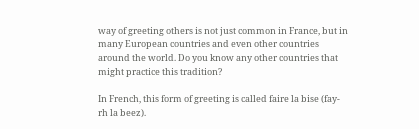way of greeting others is not just common in France, but in many European countries and even other countries around the world. Do you know any other countries that might practice this tradition?

In French, this form of greeting is called faire la bise (fay-rh la beez).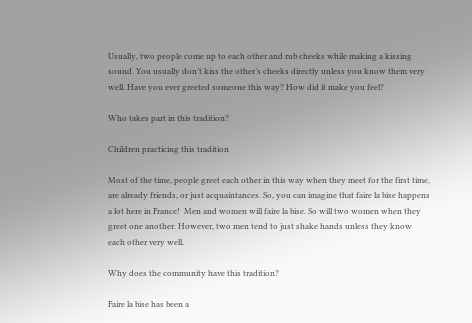Usually, two people come up to each other and rub cheeks while making a kissing sound. You usually don’t kiss the other’s cheeks directly unless you know them very well. Have you ever greeted someone this way? How did it make you feel?

Who takes part in this tradition?

Children practicing this tradition

Most of the time, people greet each other in this way when they meet for the first time, are already friends, or just acquaintances. So, you can imagine that faire la bise happens a lot here in France!  Men and women will faire la bise. So will two women when they greet one another. However, two men tend to just shake hands unless they know each other very well.

Why does the community have this tradition?

Faire la bise has been a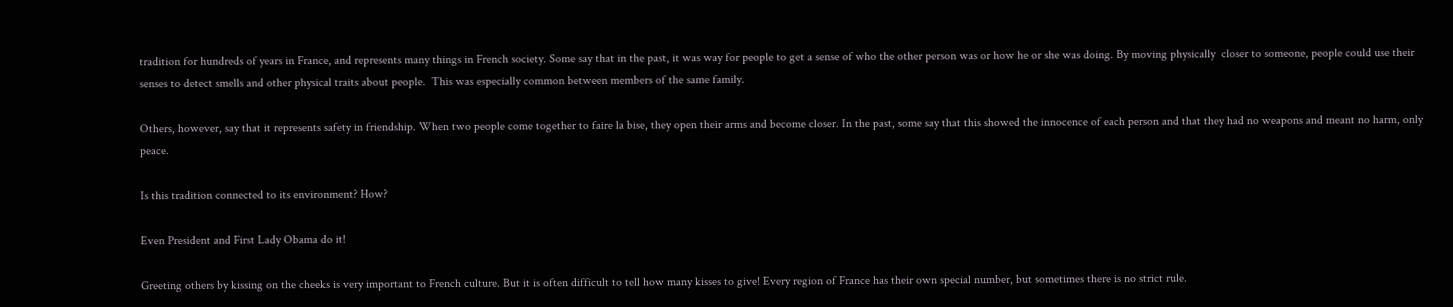tradition for hundreds of years in France, and represents many things in French society. Some say that in the past, it was way for people to get a sense of who the other person was or how he or she was doing. By moving physically  closer to someone, people could use their senses to detect smells and other physical traits about people.  This was especially common between members of the same family.

Others, however, say that it represents safety in friendship. When two people come together to faire la bise, they open their arms and become closer. In the past, some say that this showed the innocence of each person and that they had no weapons and meant no harm, only peace.

Is this tradition connected to its environment? How?

Even President and First Lady Obama do it!

Greeting others by kissing on the cheeks is very important to French culture. But it is often difficult to tell how many kisses to give! Every region of France has their own special number, but sometimes there is no strict rule.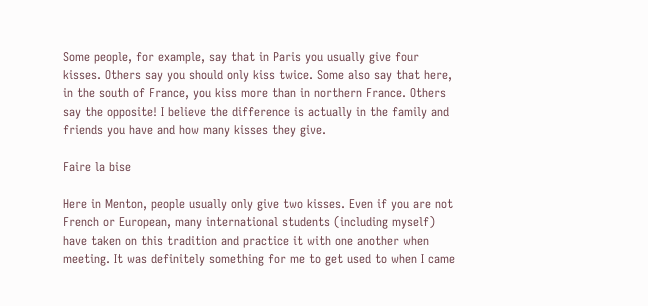Some people, for example, say that in Paris you usually give four kisses. Others say you should only kiss twice. Some also say that here, in the south of France, you kiss more than in northern France. Others say the opposite! I believe the difference is actually in the family and friends you have and how many kisses they give.

Faire la bise

Here in Menton, people usually only give two kisses. Even if you are not French or European, many international students (including myself) have taken on this tradition and practice it with one another when meeting. It was definitely something for me to get used to when I came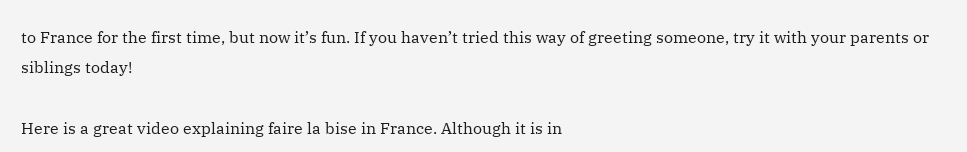to France for the first time, but now it’s fun. If you haven’t tried this way of greeting someone, try it with your parents or siblings today!

Here is a great video explaining faire la bise in France. Although it is in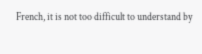French, it is not too difficult to understand by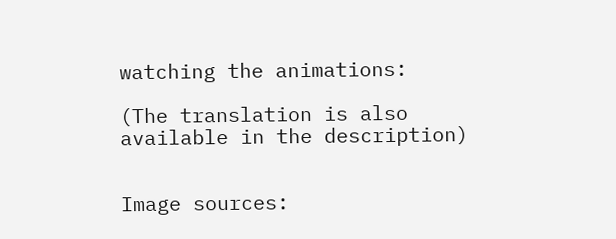watching the animations:

(The translation is also available in the description)


Image sources: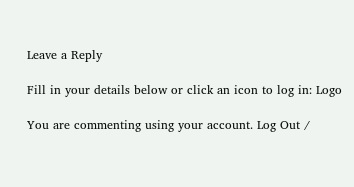Leave a Reply

Fill in your details below or click an icon to log in: Logo

You are commenting using your account. Log Out /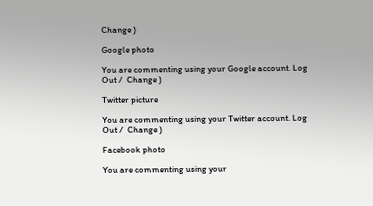Change )

Google photo

You are commenting using your Google account. Log Out /  Change )

Twitter picture

You are commenting using your Twitter account. Log Out /  Change )

Facebook photo

You are commenting using your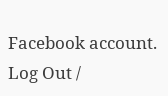Facebook account. Log Out /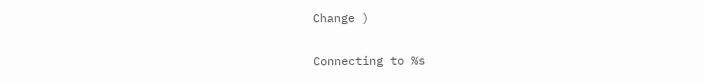Change )

Connecting to %s